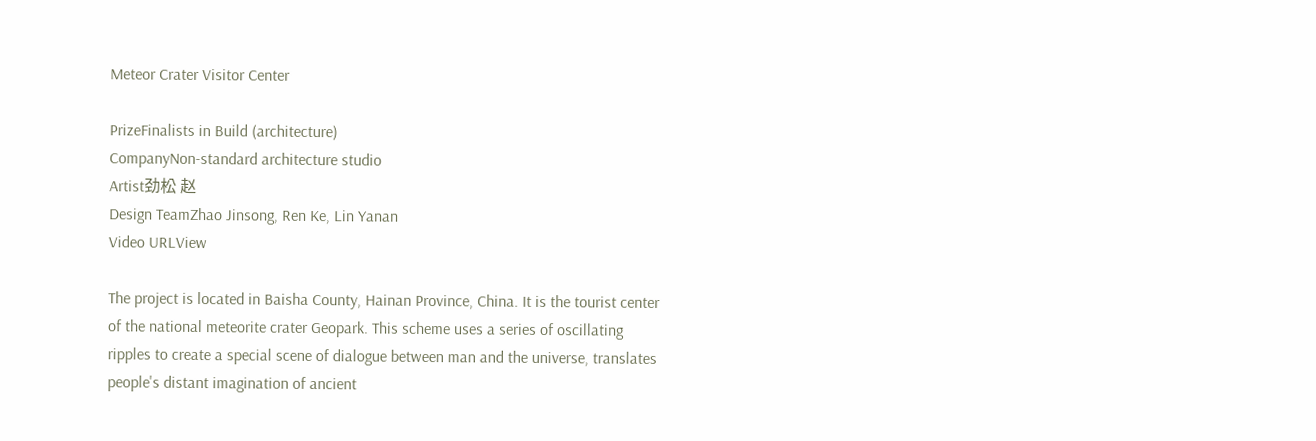Meteor Crater Visitor Center

PrizeFinalists in Build (architecture)
CompanyNon-standard architecture studio
Artist劲松 赵
Design TeamZhao Jinsong, Ren Ke, Lin Yanan
Video URLView

The project is located in Baisha County, Hainan Province, China. It is the tourist center of the national meteorite crater Geopark. This scheme uses a series of oscillating ripples to create a special scene of dialogue between man and the universe, translates people's distant imagination of ancient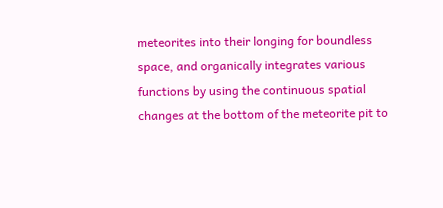meteorites into their longing for boundless space, and organically integrates various functions by using the continuous spatial changes at the bottom of the meteorite pit to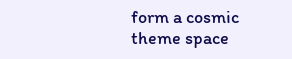form a cosmic theme space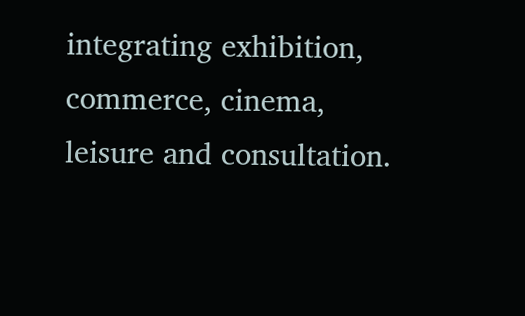integrating exhibition, commerce, cinema, leisure and consultation.